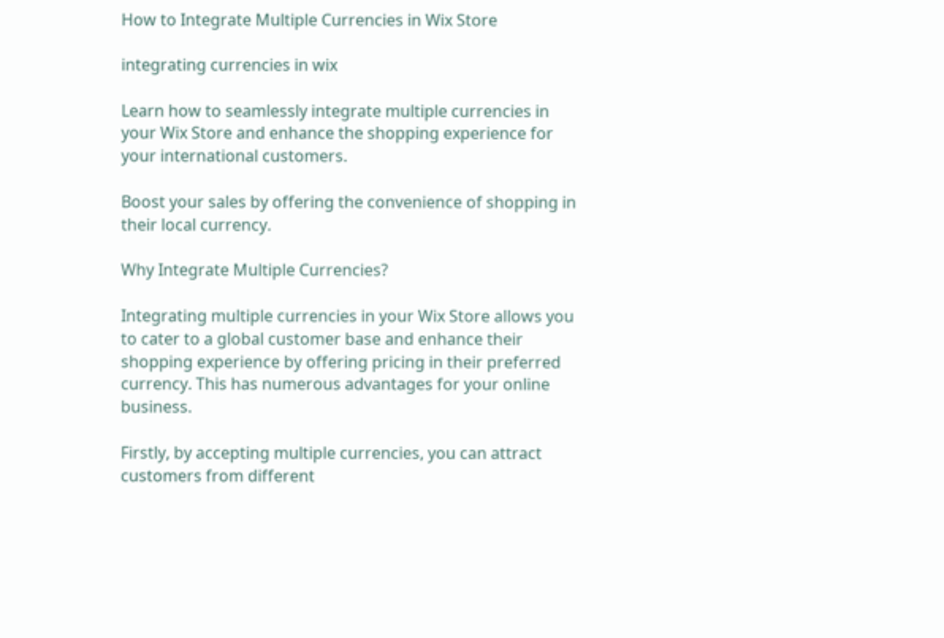How to Integrate Multiple Currencies in Wix Store

integrating currencies in wix

Learn how to seamlessly integrate multiple currencies in your Wix Store and enhance the shopping experience for your international customers.

Boost your sales by offering the convenience of shopping in their local currency.

Why Integrate Multiple Currencies?

Integrating multiple currencies in your Wix Store allows you to cater to a global customer base and enhance their shopping experience by offering pricing in their preferred currency. This has numerous advantages for your online business.

Firstly, by accepting multiple currencies, you can attract customers from different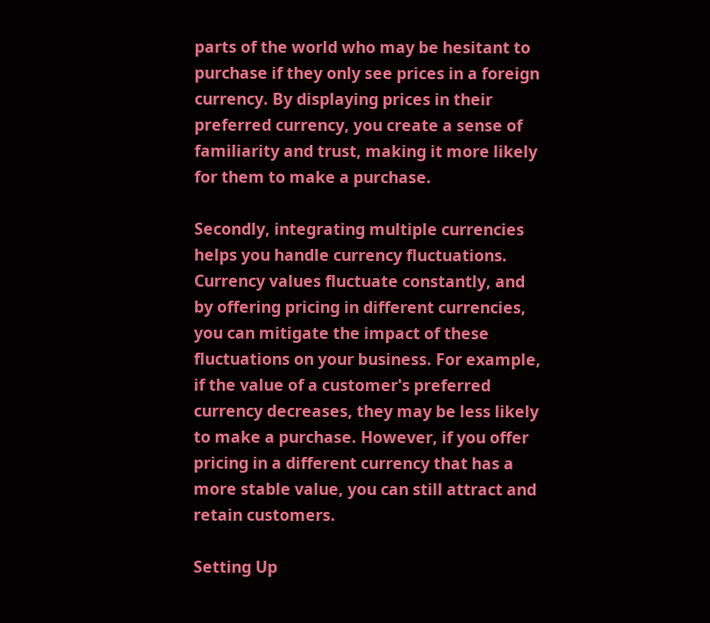parts of the world who may be hesitant to purchase if they only see prices in a foreign currency. By displaying prices in their preferred currency, you create a sense of familiarity and trust, making it more likely for them to make a purchase.

Secondly, integrating multiple currencies helps you handle currency fluctuations. Currency values fluctuate constantly, and by offering pricing in different currencies, you can mitigate the impact of these fluctuations on your business. For example, if the value of a customer's preferred currency decreases, they may be less likely to make a purchase. However, if you offer pricing in a different currency that has a more stable value, you can still attract and retain customers.

Setting Up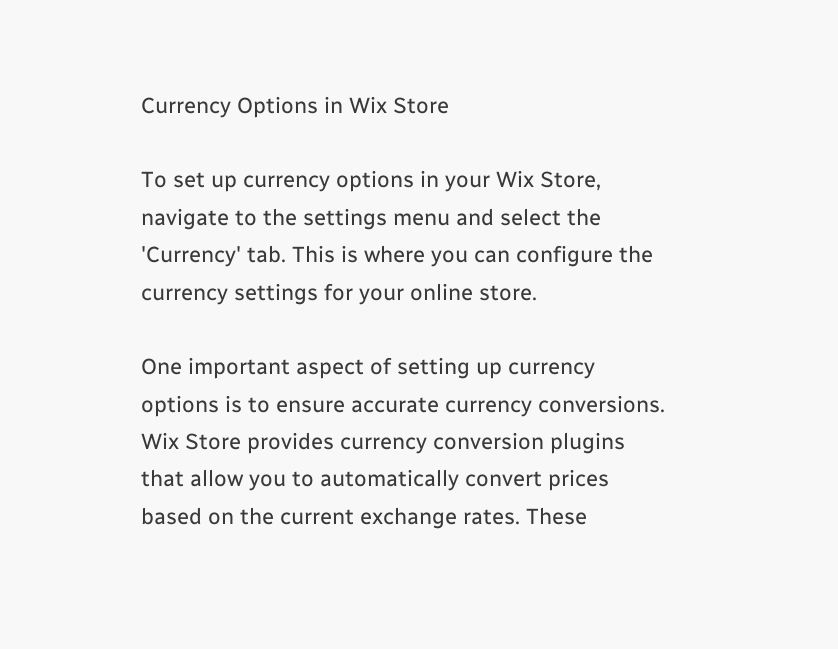Currency Options in Wix Store

To set up currency options in your Wix Store, navigate to the settings menu and select the 'Currency' tab. This is where you can configure the currency settings for your online store.

One important aspect of setting up currency options is to ensure accurate currency conversions. Wix Store provides currency conversion plugins that allow you to automatically convert prices based on the current exchange rates. These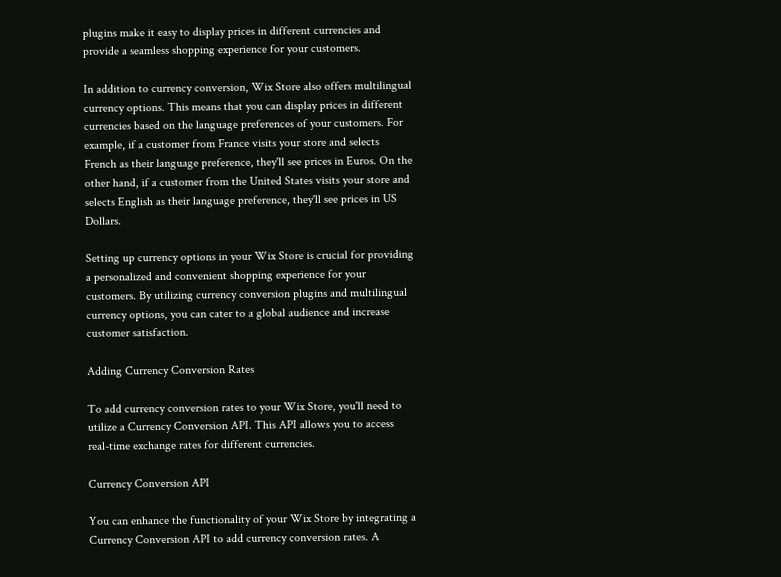plugins make it easy to display prices in different currencies and provide a seamless shopping experience for your customers.

In addition to currency conversion, Wix Store also offers multilingual currency options. This means that you can display prices in different currencies based on the language preferences of your customers. For example, if a customer from France visits your store and selects French as their language preference, they'll see prices in Euros. On the other hand, if a customer from the United States visits your store and selects English as their language preference, they'll see prices in US Dollars.

Setting up currency options in your Wix Store is crucial for providing a personalized and convenient shopping experience for your customers. By utilizing currency conversion plugins and multilingual currency options, you can cater to a global audience and increase customer satisfaction.

Adding Currency Conversion Rates

To add currency conversion rates to your Wix Store, you'll need to utilize a Currency Conversion API. This API allows you to access real-time exchange rates for different currencies.

Currency Conversion API

You can enhance the functionality of your Wix Store by integrating a Currency Conversion API to add currency conversion rates. A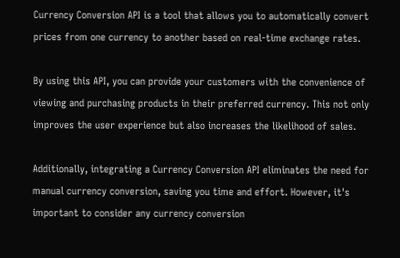Currency Conversion API is a tool that allows you to automatically convert prices from one currency to another based on real-time exchange rates.

By using this API, you can provide your customers with the convenience of viewing and purchasing products in their preferred currency. This not only improves the user experience but also increases the likelihood of sales.

Additionally, integrating a Currency Conversion API eliminates the need for manual currency conversion, saving you time and effort. However, it's important to consider any currency conversion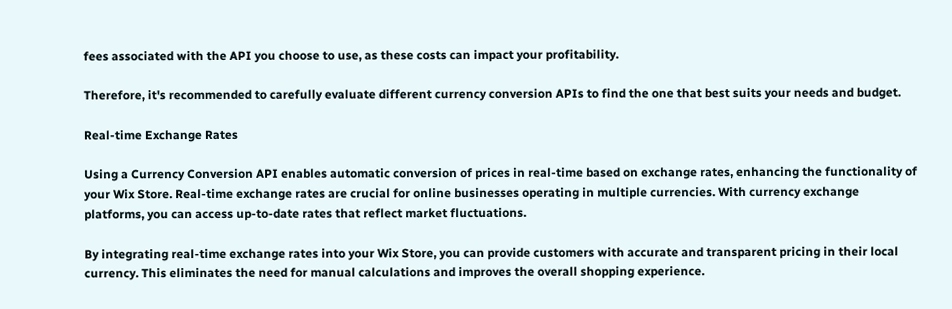fees associated with the API you choose to use, as these costs can impact your profitability.

Therefore, it's recommended to carefully evaluate different currency conversion APIs to find the one that best suits your needs and budget.

Real-time Exchange Rates

Using a Currency Conversion API enables automatic conversion of prices in real-time based on exchange rates, enhancing the functionality of your Wix Store. Real-time exchange rates are crucial for online businesses operating in multiple currencies. With currency exchange platforms, you can access up-to-date rates that reflect market fluctuations.

By integrating real-time exchange rates into your Wix Store, you can provide customers with accurate and transparent pricing in their local currency. This eliminates the need for manual calculations and improves the overall shopping experience.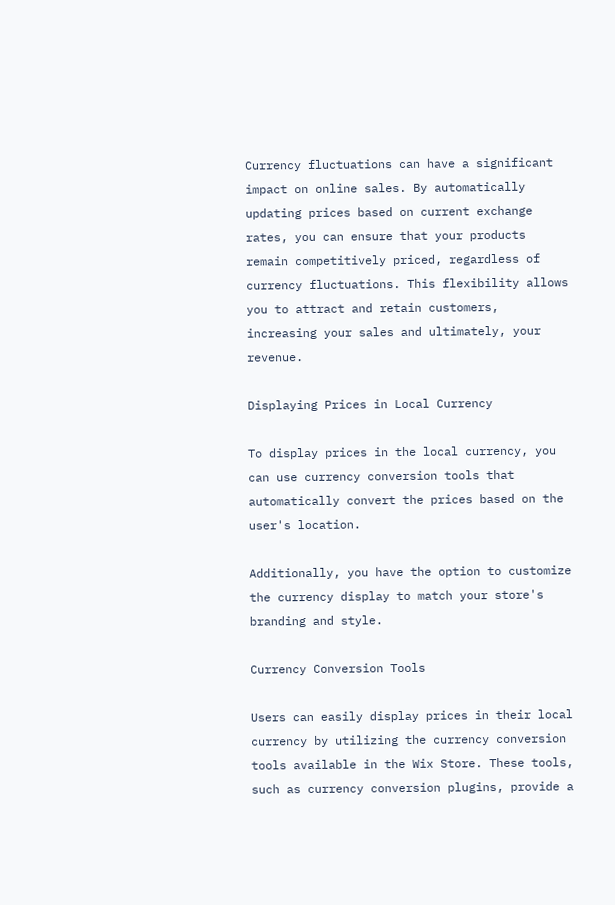Currency fluctuations can have a significant impact on online sales. By automatically updating prices based on current exchange rates, you can ensure that your products remain competitively priced, regardless of currency fluctuations. This flexibility allows you to attract and retain customers, increasing your sales and ultimately, your revenue.

Displaying Prices in Local Currency

To display prices in the local currency, you can use currency conversion tools that automatically convert the prices based on the user's location.

Additionally, you have the option to customize the currency display to match your store's branding and style.

Currency Conversion Tools

Users can easily display prices in their local currency by utilizing the currency conversion tools available in the Wix Store. These tools, such as currency conversion plugins, provide a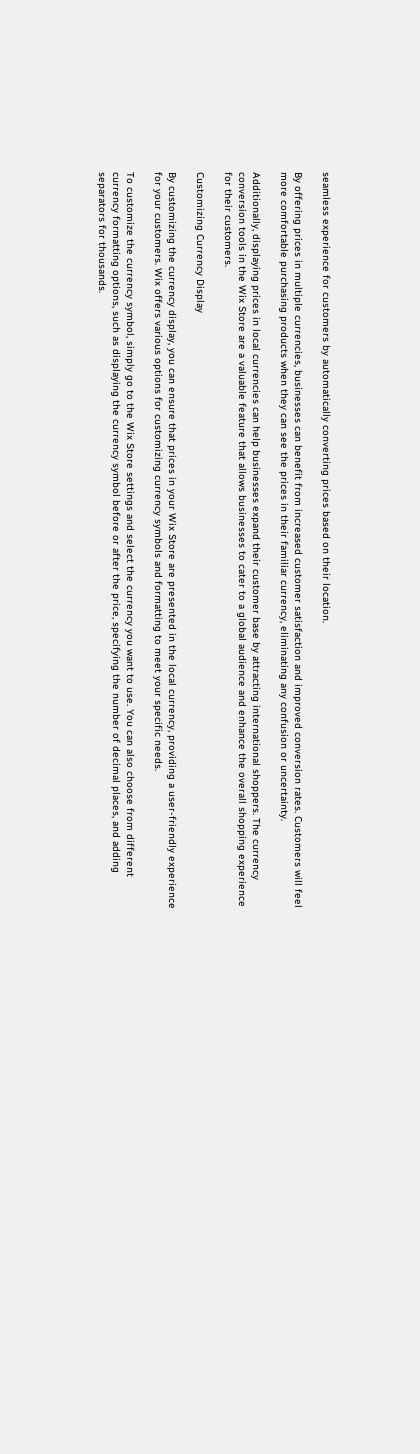seamless experience for customers by automatically converting prices based on their location.

By offering prices in multiple currencies, businesses can benefit from increased customer satisfaction and improved conversion rates. Customers will feel more comfortable purchasing products when they can see the prices in their familiar currency, eliminating any confusion or uncertainty.

Additionally, displaying prices in local currencies can help businesses expand their customer base by attracting international shoppers. The currency conversion tools in the Wix Store are a valuable feature that allows businesses to cater to a global audience and enhance the overall shopping experience for their customers.

Customizing Currency Display

By customizing the currency display, you can ensure that prices in your Wix Store are presented in the local currency, providing a user-friendly experience for your customers. Wix offers various options for customizing currency symbols and formatting to meet your specific needs.

To customize the currency symbol, simply go to the Wix Store settings and select the currency you want to use. You can also choose from different currency formatting options, such as displaying the currency symbol before or after the price, specifying the number of decimal places, and adding separators for thousands.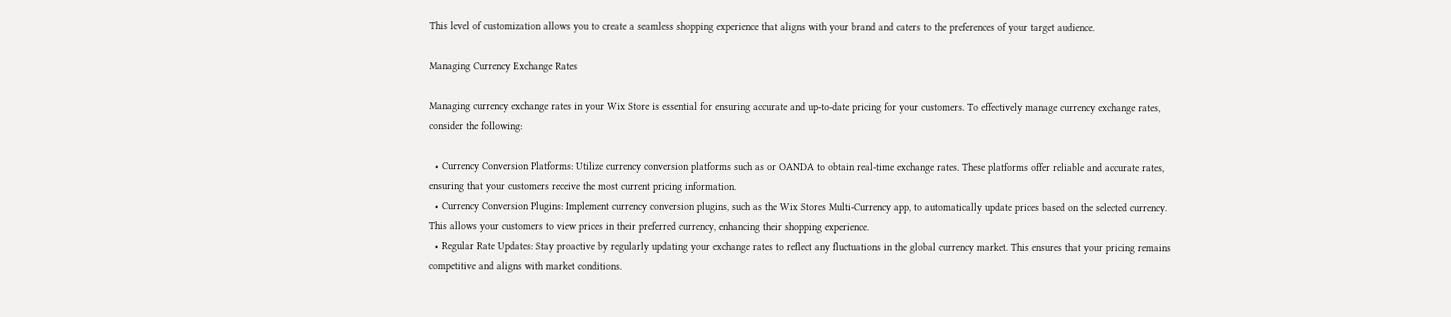This level of customization allows you to create a seamless shopping experience that aligns with your brand and caters to the preferences of your target audience.

Managing Currency Exchange Rates

Managing currency exchange rates in your Wix Store is essential for ensuring accurate and up-to-date pricing for your customers. To effectively manage currency exchange rates, consider the following:

  • Currency Conversion Platforms: Utilize currency conversion platforms such as or OANDA to obtain real-time exchange rates. These platforms offer reliable and accurate rates, ensuring that your customers receive the most current pricing information.
  • Currency Conversion Plugins: Implement currency conversion plugins, such as the Wix Stores Multi-Currency app, to automatically update prices based on the selected currency. This allows your customers to view prices in their preferred currency, enhancing their shopping experience.
  • Regular Rate Updates: Stay proactive by regularly updating your exchange rates to reflect any fluctuations in the global currency market. This ensures that your pricing remains competitive and aligns with market conditions.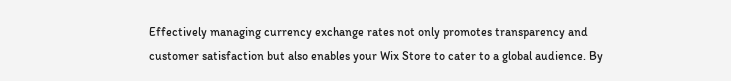Effectively managing currency exchange rates not only promotes transparency and customer satisfaction but also enables your Wix Store to cater to a global audience. By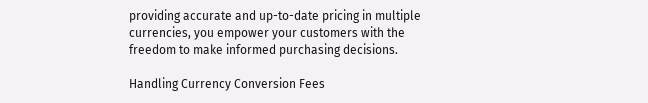providing accurate and up-to-date pricing in multiple currencies, you empower your customers with the freedom to make informed purchasing decisions.

Handling Currency Conversion Fees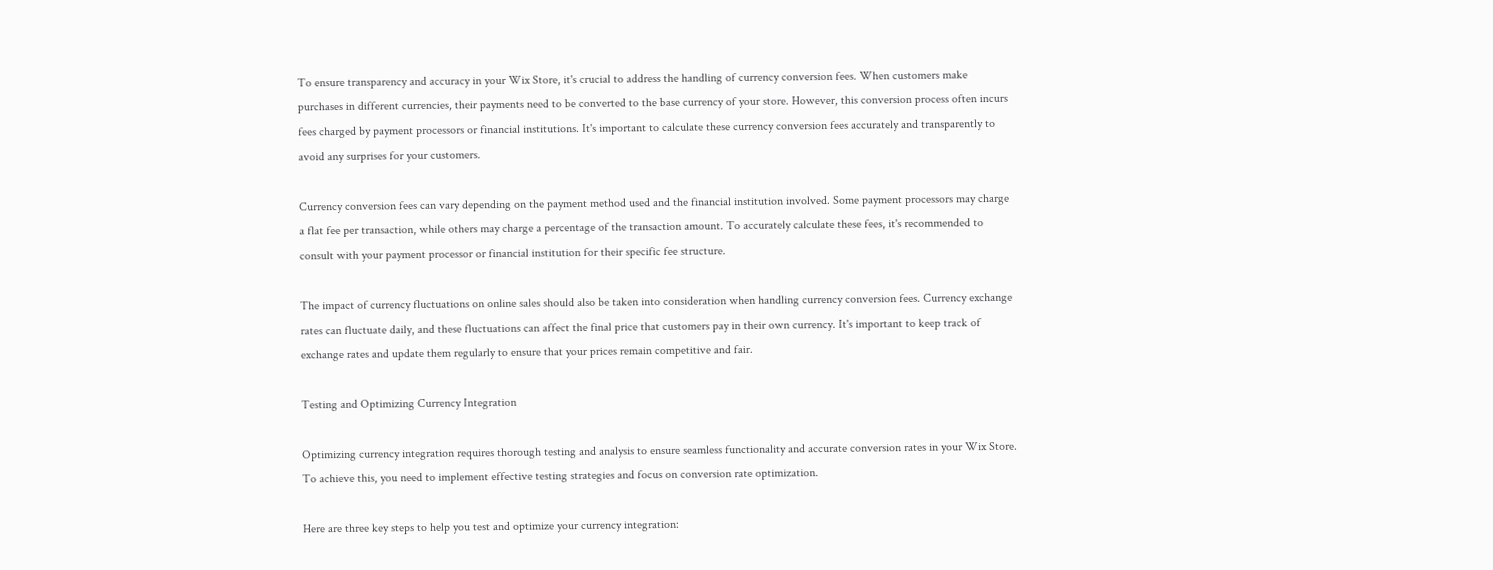To ensure transparency and accuracy in your Wix Store, it's crucial to address the handling of currency conversion fees. When customers make purchases in different currencies, their payments need to be converted to the base currency of your store. However, this conversion process often incurs fees charged by payment processors or financial institutions. It's important to calculate these currency conversion fees accurately and transparently to avoid any surprises for your customers.

Currency conversion fees can vary depending on the payment method used and the financial institution involved. Some payment processors may charge a flat fee per transaction, while others may charge a percentage of the transaction amount. To accurately calculate these fees, it's recommended to consult with your payment processor or financial institution for their specific fee structure.

The impact of currency fluctuations on online sales should also be taken into consideration when handling currency conversion fees. Currency exchange rates can fluctuate daily, and these fluctuations can affect the final price that customers pay in their own currency. It's important to keep track of exchange rates and update them regularly to ensure that your prices remain competitive and fair.

Testing and Optimizing Currency Integration

Optimizing currency integration requires thorough testing and analysis to ensure seamless functionality and accurate conversion rates in your Wix Store. To achieve this, you need to implement effective testing strategies and focus on conversion rate optimization.

Here are three key steps to help you test and optimize your currency integration: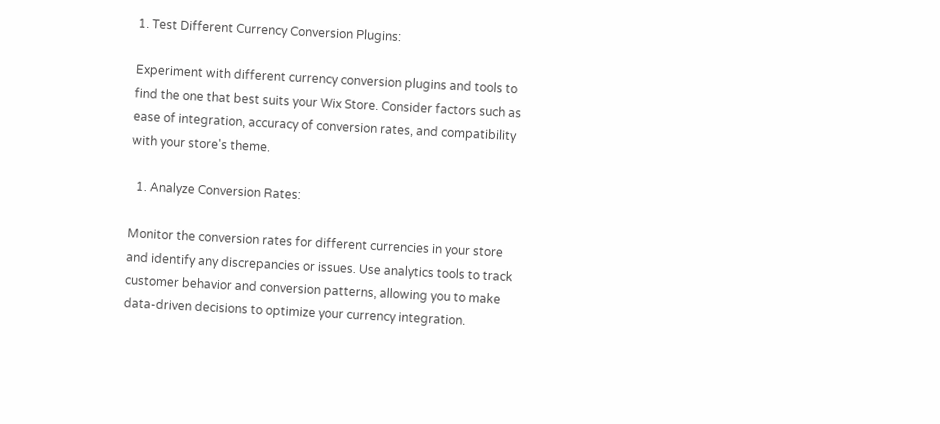1. Test Different Currency Conversion Plugins:

Experiment with different currency conversion plugins and tools to find the one that best suits your Wix Store. Consider factors such as ease of integration, accuracy of conversion rates, and compatibility with your store's theme.

  1. Analyze Conversion Rates:

Monitor the conversion rates for different currencies in your store and identify any discrepancies or issues. Use analytics tools to track customer behavior and conversion patterns, allowing you to make data-driven decisions to optimize your currency integration.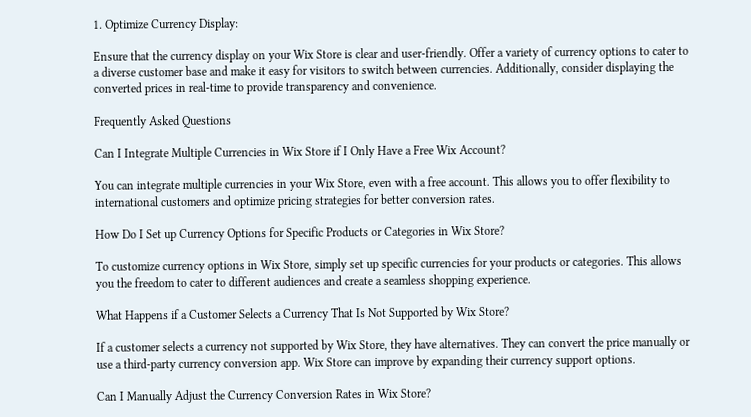1. Optimize Currency Display:

Ensure that the currency display on your Wix Store is clear and user-friendly. Offer a variety of currency options to cater to a diverse customer base and make it easy for visitors to switch between currencies. Additionally, consider displaying the converted prices in real-time to provide transparency and convenience.

Frequently Asked Questions

Can I Integrate Multiple Currencies in Wix Store if I Only Have a Free Wix Account?

You can integrate multiple currencies in your Wix Store, even with a free account. This allows you to offer flexibility to international customers and optimize pricing strategies for better conversion rates.

How Do I Set up Currency Options for Specific Products or Categories in Wix Store?

To customize currency options in Wix Store, simply set up specific currencies for your products or categories. This allows you the freedom to cater to different audiences and create a seamless shopping experience.

What Happens if a Customer Selects a Currency That Is Not Supported by Wix Store?

If a customer selects a currency not supported by Wix Store, they have alternatives. They can convert the price manually or use a third-party currency conversion app. Wix Store can improve by expanding their currency support options.

Can I Manually Adjust the Currency Conversion Rates in Wix Store?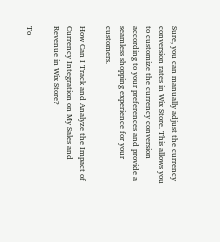Sure, you can manually adjust the currency conversion rates in Wix Store. This allows you to customize the currency conversion according to your preferences and provide a seamless shopping experience for your customers.

How Can I Track and Analyze the Impact of Currency Integration on My Sales and Revenue in Wix Store?

To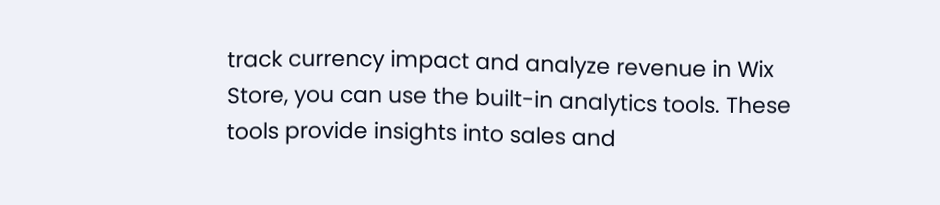track currency impact and analyze revenue in Wix Store, you can use the built-in analytics tools. These tools provide insights into sales and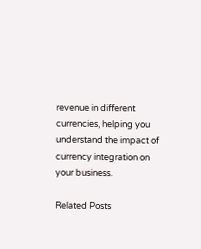revenue in different currencies, helping you understand the impact of currency integration on your business.

Related Posts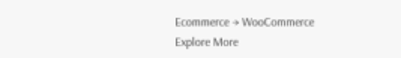Ecommerce → WooCommerce
Explore More